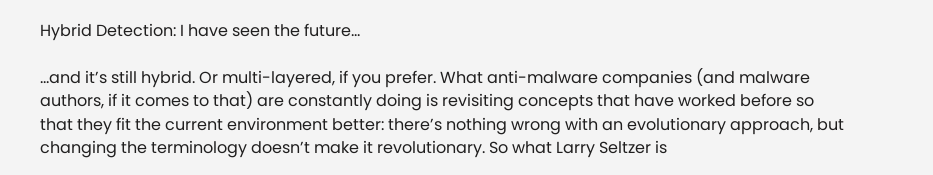Hybrid Detection: I have seen the future…

…and it’s still hybrid. Or multi-layered, if you prefer. What anti-malware companies (and malware authors, if it comes to that) are constantly doing is revisiting concepts that have worked before so that they fit the current environment better: there’s nothing wrong with an evolutionary approach, but changing the terminology doesn’t make it revolutionary. So what Larry Seltzer is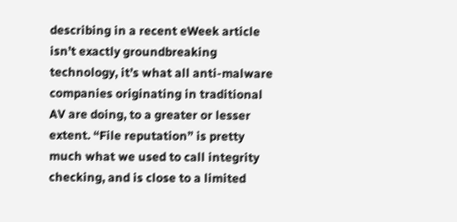describing in a recent eWeek article isn’t exactly groundbreaking technology, it’s what all anti-malware companies originating in traditional AV are doing, to a greater or lesser extent. “File reputation” is pretty much what we used to call integrity checking, and is close to a limited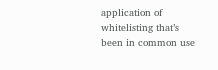application of whitelisting that’s been in common use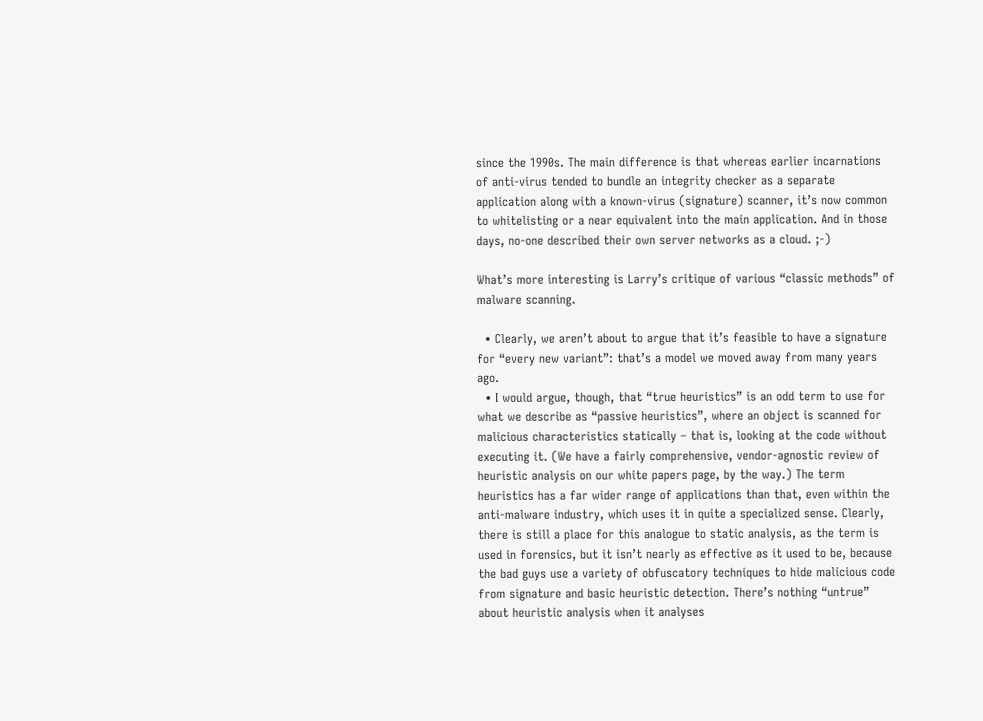since the 1990s. The main difference is that whereas earlier incarnations of anti-virus tended to bundle an integrity checker as a separate application along with a known-virus (signature) scanner, it’s now common to whitelisting or a near equivalent into the main application. And in those days, no-one described their own server networks as a cloud. ;-)

What’s more interesting is Larry’s critique of various “classic methods” of malware scanning.

  • Clearly, we aren’t about to argue that it’s feasible to have a signature for “every new variant”: that’s a model we moved away from many years ago.
  • I would argue, though, that “true heuristics” is an odd term to use for what we describe as “passive heuristics”, where an object is scanned for malicious characteristics statically – that is, looking at the code without executing it. (We have a fairly comprehensive, vendor-agnostic review of heuristic analysis on our white papers page, by the way.) The term heuristics has a far wider range of applications than that, even within the anti-malware industry, which uses it in quite a specialized sense. Clearly, there is still a place for this analogue to static analysis, as the term is used in forensics, but it isn’t nearly as effective as it used to be, because the bad guys use a variety of obfuscatory techniques to hide malicious code from signature and basic heuristic detection. There’s nothing “untrue” about heuristic analysis when it analyses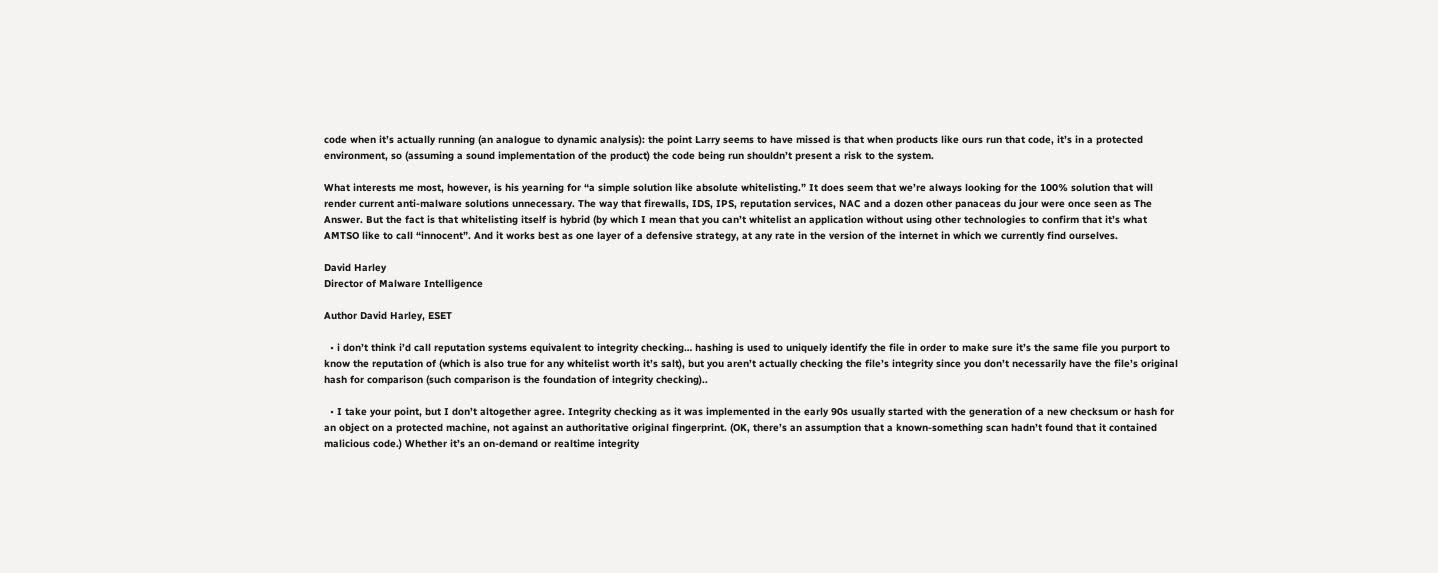code when it’s actually running (an analogue to dynamic analysis): the point Larry seems to have missed is that when products like ours run that code, it’s in a protected environment, so (assuming a sound implementation of the product) the code being run shouldn’t present a risk to the system.

What interests me most, however, is his yearning for “a simple solution like absolute whitelisting.” It does seem that we’re always looking for the 100% solution that will render current anti-malware solutions unnecessary. The way that firewalls, IDS, IPS, reputation services, NAC and a dozen other panaceas du jour were once seen as The Answer. But the fact is that whitelisting itself is hybrid (by which I mean that you can’t whitelist an application without using other technologies to confirm that it’s what AMTSO like to call “innocent”. And it works best as one layer of a defensive strategy, at any rate in the version of the internet in which we currently find ourselves.

David Harley
Director of Malware Intelligence

Author David Harley, ESET

  • i don’t think i’d call reputation systems equivalent to integrity checking… hashing is used to uniquely identify the file in order to make sure it’s the same file you purport to know the reputation of (which is also true for any whitelist worth it’s salt), but you aren’t actually checking the file’s integrity since you don’t necessarily have the file’s original hash for comparison (such comparison is the foundation of integrity checking)..

  • I take your point, but I don’t altogether agree. Integrity checking as it was implemented in the early 90s usually started with the generation of a new checksum or hash for an object on a protected machine, not against an authoritative original fingerprint. (OK, there’s an assumption that a known-something scan hadn’t found that it contained malicious code.) Whether it’s an on-demand or realtime integrity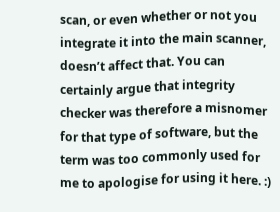scan, or even whether or not you integrate it into the main scanner, doesn’t affect that. You can certainly argue that integrity checker was therefore a misnomer for that type of software, but the term was too commonly used for me to apologise for using it here. :)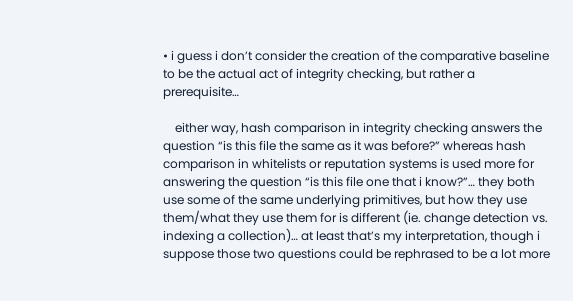• i guess i don’t consider the creation of the comparative baseline to be the actual act of integrity checking, but rather a prerequisite…

    either way, hash comparison in integrity checking answers the question “is this file the same as it was before?” whereas hash comparison in whitelists or reputation systems is used more for answering the question “is this file one that i know?”… they both use some of the same underlying primitives, but how they use them/what they use them for is different (ie. change detection vs. indexing a collection)… at least that’s my interpretation, though i suppose those two questions could be rephrased to be a lot more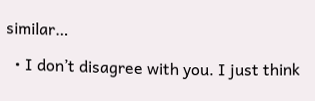similar…

  • I don’t disagree with you. I just think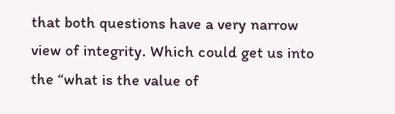that both questions have a very narrow view of integrity. Which could get us into the “what is the value of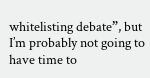whitelisting debate”, but I’m probably not going to have time to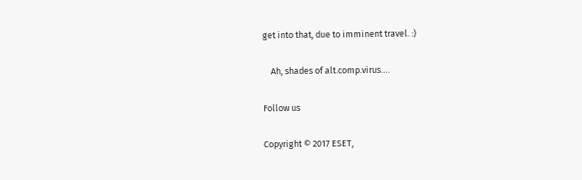get into that, due to imminent travel. :)

    Ah, shades of alt.comp.virus….

Follow us

Copyright © 2017 ESET,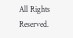All Rights Reserved.